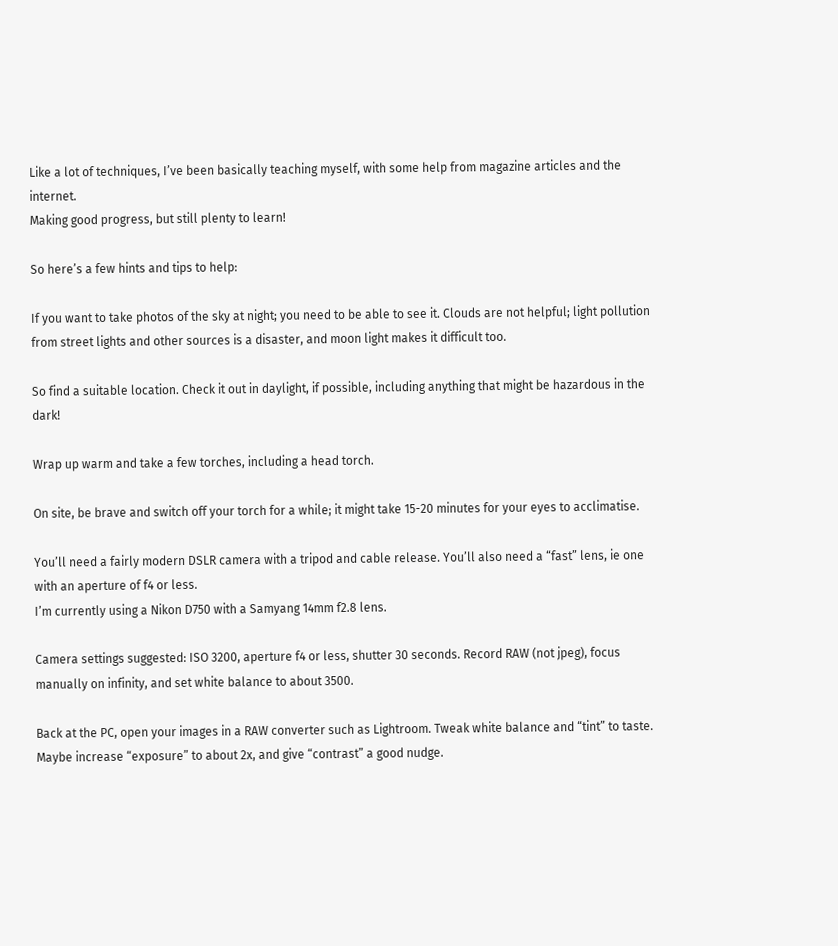Like a lot of techniques, I’ve been basically teaching myself, with some help from magazine articles and the internet.
Making good progress, but still plenty to learn!

So here’s a few hints and tips to help:

If you want to take photos of the sky at night; you need to be able to see it. Clouds are not helpful; light pollution from street lights and other sources is a disaster, and moon light makes it difficult too.

So find a suitable location. Check it out in daylight, if possible, including anything that might be hazardous in the dark!

Wrap up warm and take a few torches, including a head torch.

On site, be brave and switch off your torch for a while; it might take 15-20 minutes for your eyes to acclimatise.

You’ll need a fairly modern DSLR camera with a tripod and cable release. You’ll also need a “fast” lens, ie one with an aperture of f4 or less.
I’m currently using a Nikon D750 with a Samyang 14mm f2.8 lens.

Camera settings suggested: ISO 3200, aperture f4 or less, shutter 30 seconds. Record RAW (not jpeg), focus manually on infinity, and set white balance to about 3500.

Back at the PC, open your images in a RAW converter such as Lightroom. Tweak white balance and “tint” to taste. Maybe increase “exposure” to about 2x, and give “contrast” a good nudge.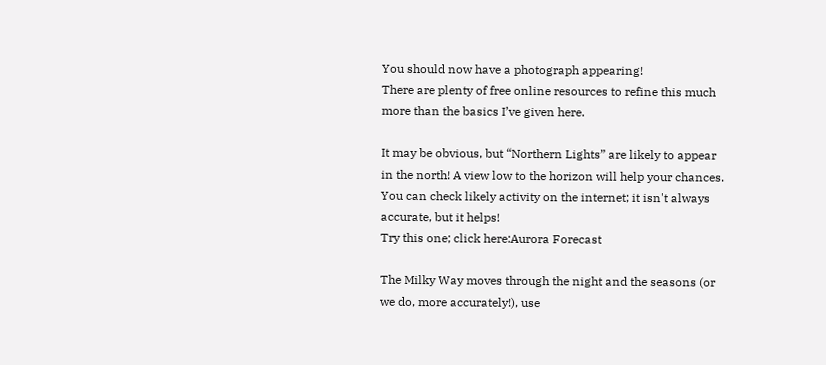You should now have a photograph appearing!
There are plenty of free online resources to refine this much more than the basics I’ve given here.

It may be obvious, but “Northern Lights” are likely to appear in the north! A view low to the horizon will help your chances.
You can check likely activity on the internet; it isn't always accurate, but it helps!
Try this one; click here:Aurora Forecast

The Milky Way moves through the night and the seasons (or we do, more accurately!), use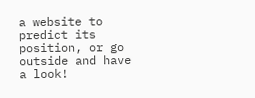a website to predict its position, or go outside and have a look!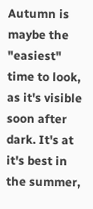Autumn is maybe the "easiest" time to look, as it's visible soon after dark. It's at it's best in the summer,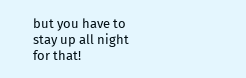but you have to stay up all night for that!